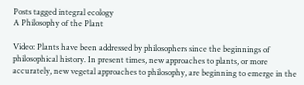Posts tagged integral ecology
A Philosophy of the Plant

Video: Plants have been addressed by philosophers since the beginnings of philosophical history. In present times, new approaches to plants, or more accurately, new vegetal approaches to philosophy, are beginning to emerge in the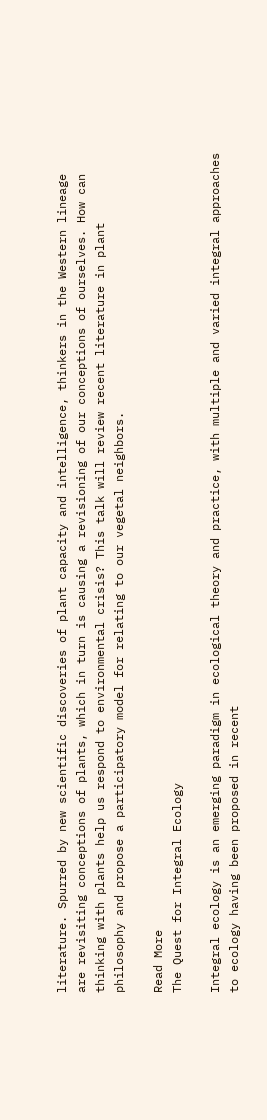literature. Spurred by new scientific discoveries of plant capacity and intelligence, thinkers in the Western lineage are revisiting conceptions of plants, which in turn is causing a revisioning of our conceptions of ourselves. How can thinking with plants help us respond to environmental crisis? This talk will review recent literature in plant philosophy and propose a participatory model for relating to our vegetal neighbors.

Read More
The Quest for Integral Ecology

Integral ecology is an emerging paradigm in ecological theory and practice, with multiple and varied integral approaches to ecology having been proposed in recent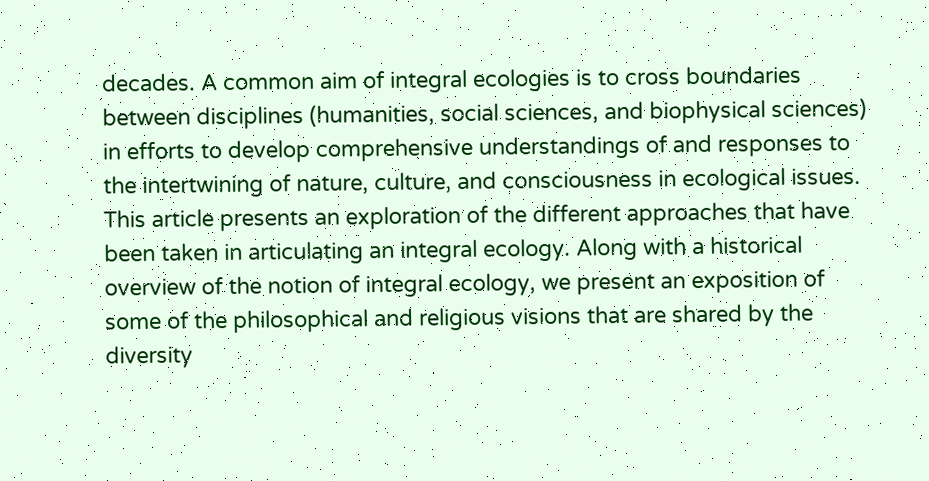decades. A common aim of integral ecologies is to cross boundaries between disciplines (humanities, social sciences, and biophysical sciences) in efforts to develop comprehensive understandings of and responses to the intertwining of nature, culture, and consciousness in ecological issues. This article presents an exploration of the different approaches that have been taken in articulating an integral ecology. Along with a historical overview of the notion of integral ecology, we present an exposition of some of the philosophical and religious visions that are shared by the diversity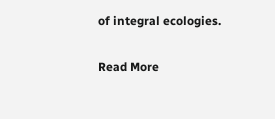of integral ecologies.

Read More